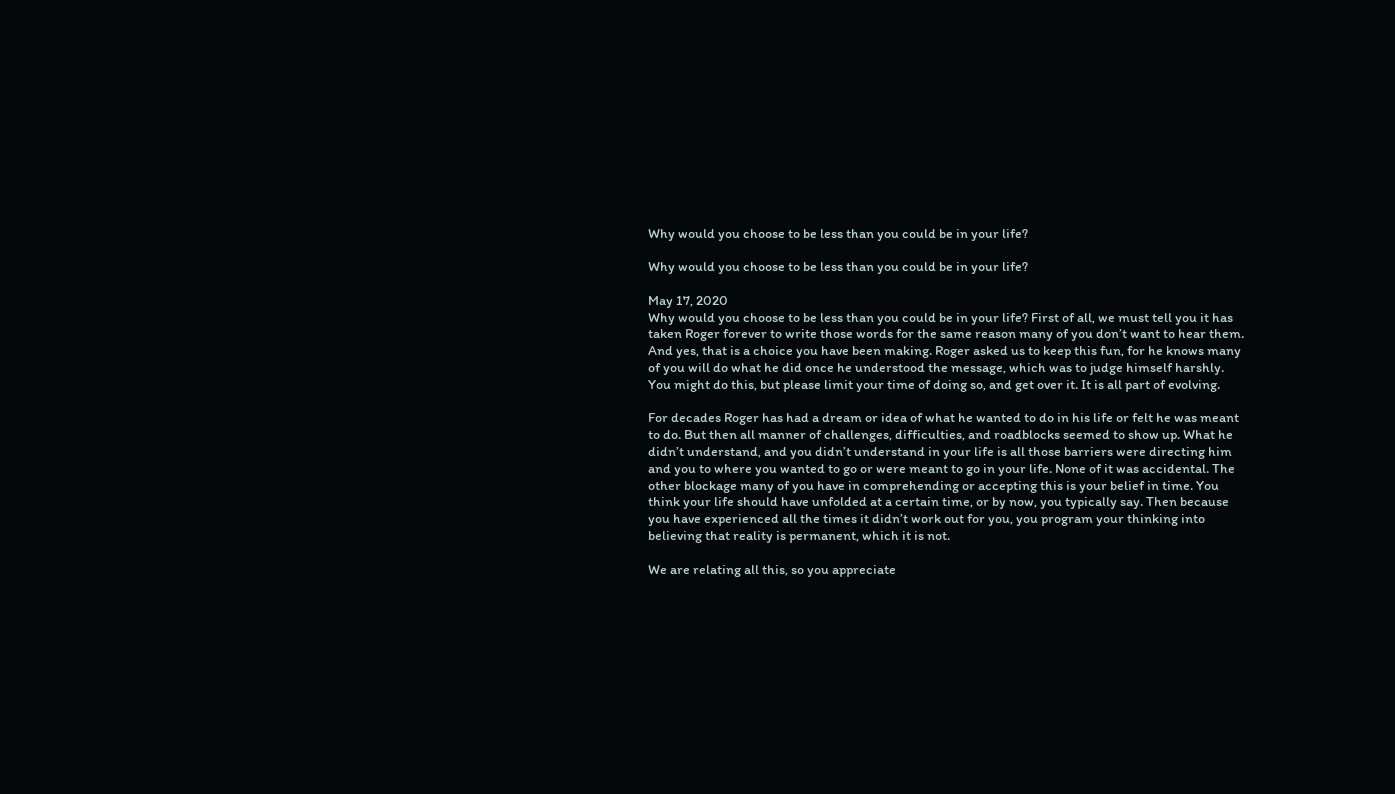Why would you choose to be less than you could be in your life?

Why would you choose to be less than you could be in your life?

May 17, 2020
Why would you choose to be less than you could be in your life? First of all, we must tell you it has taken Roger forever to write those words for the same reason many of you don’t want to hear them. And yes, that is a choice you have been making. Roger asked us to keep this fun, for he knows many of you will do what he did once he understood the message, which was to judge himself harshly. You might do this, but please limit your time of doing so, and get over it. It is all part of evolving.

For decades Roger has had a dream or idea of what he wanted to do in his life or felt he was meant to do. But then all manner of challenges, difficulties, and roadblocks seemed to show up. What he didn’t understand, and you didn’t understand in your life is all those barriers were directing him and you to where you wanted to go or were meant to go in your life. None of it was accidental. The other blockage many of you have in comprehending or accepting this is your belief in time. You think your life should have unfolded at a certain time, or by now, you typically say. Then because you have experienced all the times it didn’t work out for you, you program your thinking into believing that reality is permanent, which it is not.

We are relating all this, so you appreciate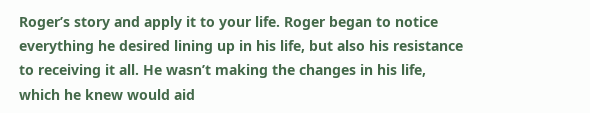Roger’s story and apply it to your life. Roger began to notice everything he desired lining up in his life, but also his resistance to receiving it all. He wasn’t making the changes in his life, which he knew would aid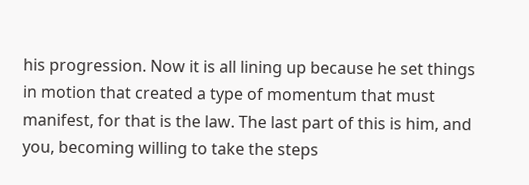his progression. Now it is all lining up because he set things in motion that created a type of momentum that must manifest, for that is the law. The last part of this is him, and you, becoming willing to take the steps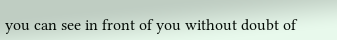you can see in front of you without doubt of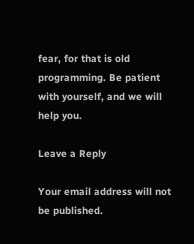fear, for that is old programming. Be patient with yourself, and we will help you.

Leave a Reply

Your email address will not be published.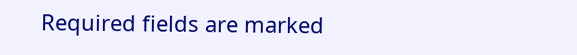Required fields are marked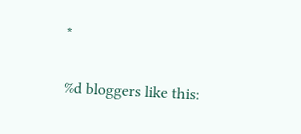*

%d bloggers like this: